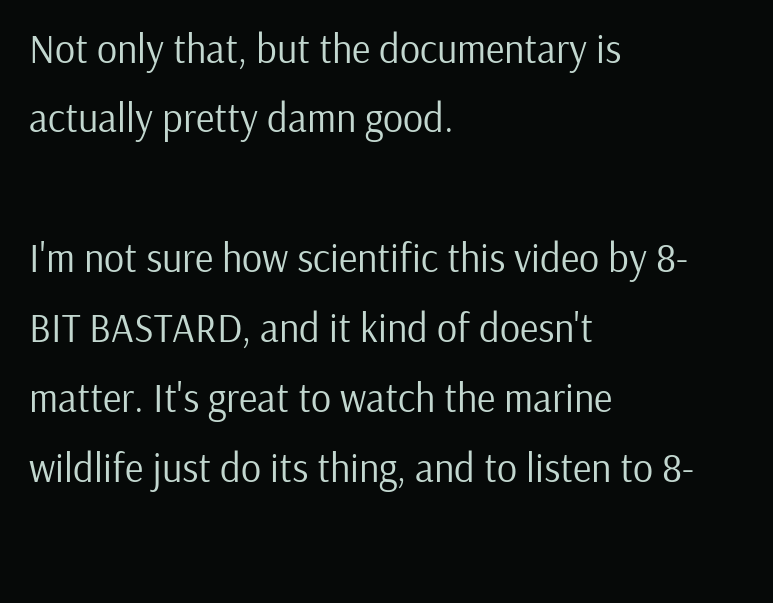Not only that, but the documentary is actually pretty damn good.

I'm not sure how scientific this video by 8-BIT BASTARD, and it kind of doesn't matter. It's great to watch the marine wildlife just do its thing, and to listen to 8-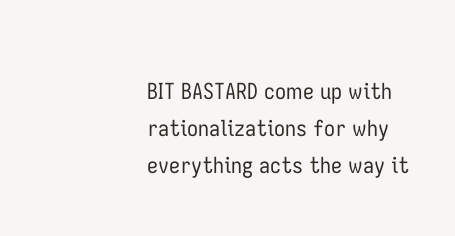BIT BASTARD come up with rationalizations for why everything acts the way it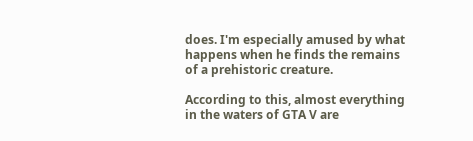does. I'm especially amused by what happens when he finds the remains of a prehistoric creature.

According to this, almost everything in the waters of GTA V are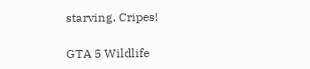starving. Cripes!

GTA 5 Wildlife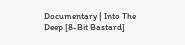Documentary | Into The Deep [8-Bit Bastard]